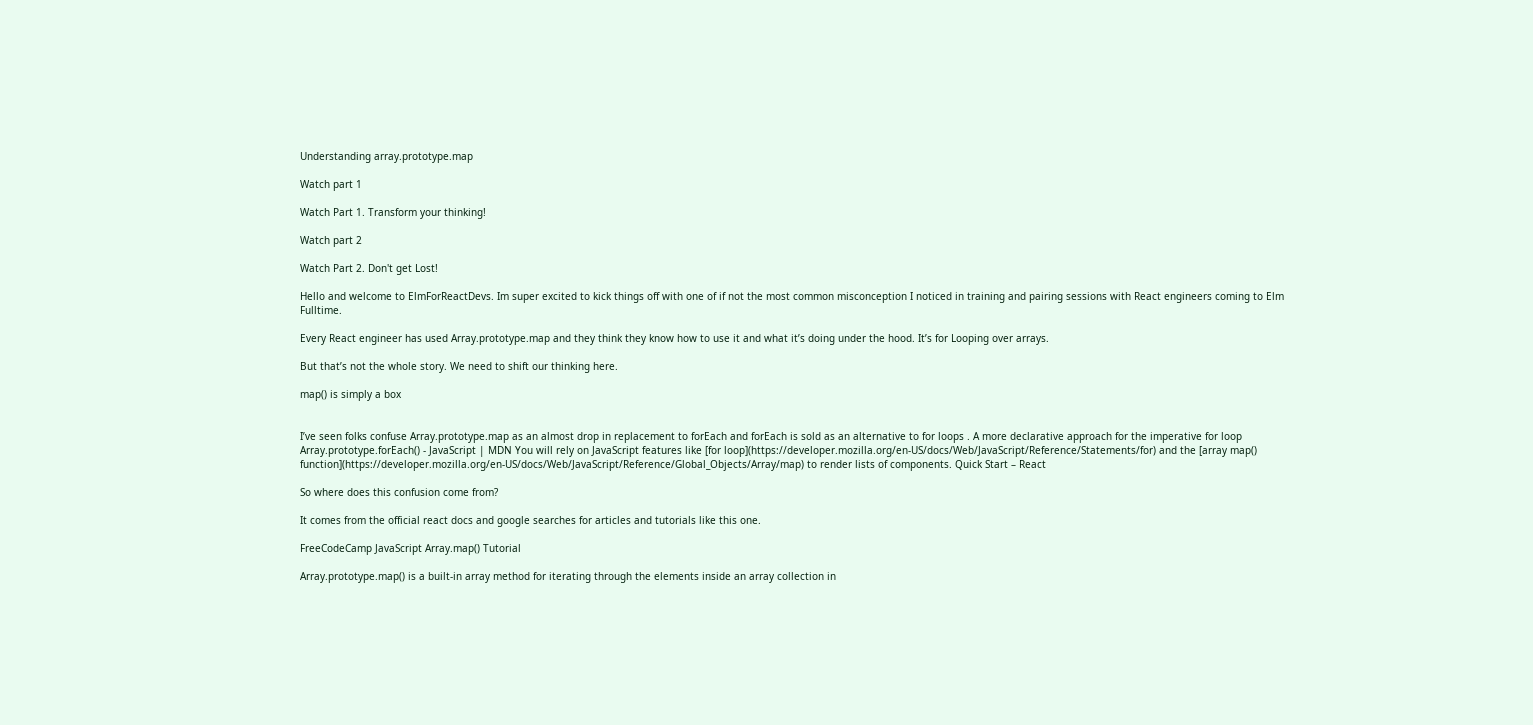Understanding array.prototype.map

Watch part 1

Watch Part 1. Transform your thinking!

Watch part 2

Watch Part 2. Don't get Lost!

Hello and welcome to ElmForReactDevs. Im super excited to kick things off with one of if not the most common misconception I noticed in training and pairing sessions with React engineers coming to Elm Fulltime.

Every React engineer has used Array.prototype.map and they think they know how to use it and what it’s doing under the hood. It’s for Looping over arrays.

But that’s not the whole story. We need to shift our thinking here.

map() is simply a box


I’ve seen folks confuse Array.prototype.map as an almost drop in replacement to forEach and forEach is sold as an alternative to for loops . A more declarative approach for the imperative for loop Array.prototype.forEach() - JavaScript | MDN You will rely on JavaScript features like [for loop](https://developer.mozilla.org/en-US/docs/Web/JavaScript/Reference/Statements/for) and the [array map() function](https://developer.mozilla.org/en-US/docs/Web/JavaScript/Reference/Global_Objects/Array/map) to render lists of components. Quick Start – React

So where does this confusion come from?

It comes from the official react docs and google searches for articles and tutorials like this one.

FreeCodeCamp JavaScript Array.map() Tutorial

Array.prototype.map() is a built-in array method for iterating through the elements inside an array collection in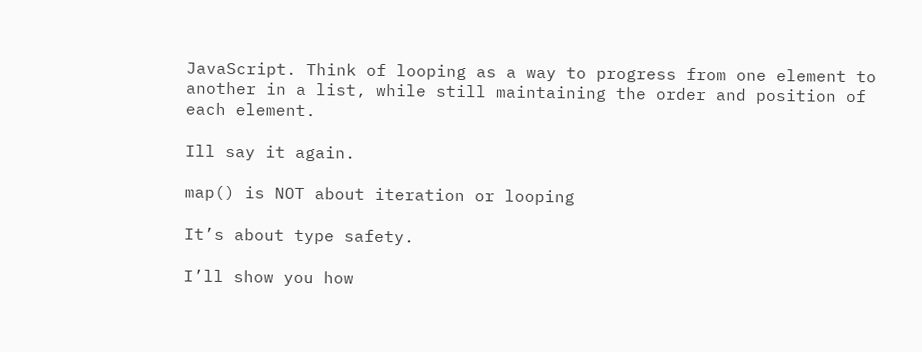JavaScript. Think of looping as a way to progress from one element to another in a list, while still maintaining the order and position of each element.

Ill say it again.

map() is NOT about iteration or looping

It’s about type safety.

I’ll show you how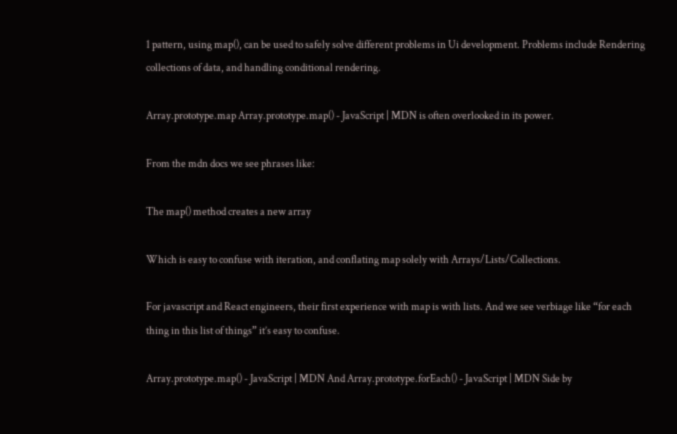1 pattern, using map(), can be used to safely solve different problems in Ui development. Problems include Rendering collections of data, and handling conditional rendering.

Array.prototype.map Array.prototype.map() - JavaScript | MDN is often overlooked in its power.

From the mdn docs we see phrases like:

The map() method creates a new array

Which is easy to confuse with iteration, and conflating map solely with Arrays/Lists/Collections.

For javascript and React engineers, their first experience with map is with lists. And we see verbiage like “for each thing in this list of things” it’s easy to confuse.

Array.prototype.map() - JavaScript | MDN And Array.prototype.forEach() - JavaScript | MDN Side by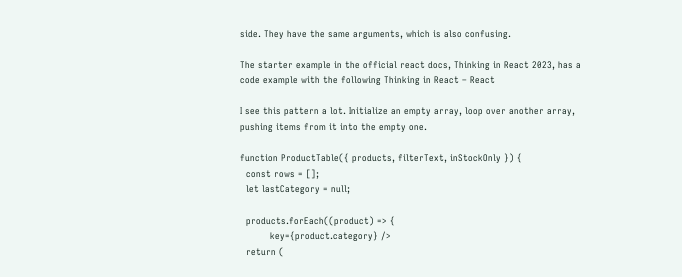side. They have the same arguments, which is also confusing.

The starter example in the official react docs, Thinking in React 2023, has a code example with the following Thinking in React – React

I see this pattern a lot. Initialize an empty array, loop over another array, pushing items from it into the empty one.

function ProductTable({ products, filterText, inStockOnly }) {
  const rows = [];
  let lastCategory = null;

  products.forEach((product) => {
          key={product.category} />
  return (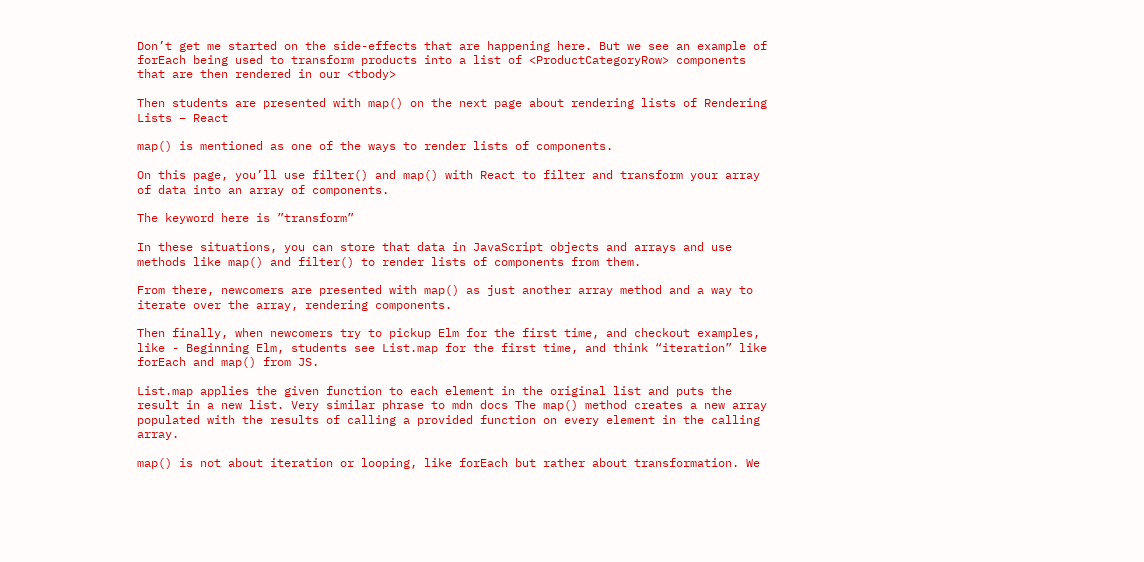Don’t get me started on the side-effects that are happening here. But we see an example of forEach being used to transform products into a list of <ProductCategoryRow> components that are then rendered in our <tbody>

Then students are presented with map() on the next page about rendering lists of Rendering Lists – React

map() is mentioned as one of the ways to render lists of components.

On this page, you’ll use filter() and map() with React to filter and transform your array of data into an array of components.

The keyword here is ”transform”

In these situations, you can store that data in JavaScript objects and arrays and use methods like map() and filter() to render lists of components from them.

From there, newcomers are presented with map() as just another array method and a way to iterate over the array, rendering components.

Then finally, when newcomers try to pickup Elm for the first time, and checkout examples, like - Beginning Elm, students see List.map for the first time, and think “iteration” like forEach and map() from JS.

List.map applies the given function to each element in the original list and puts the result in a new list. Very similar phrase to mdn docs The map() method creates a new array populated with the results of calling a provided function on every element in the calling array.

map() is not about iteration or looping, like forEach but rather about transformation. We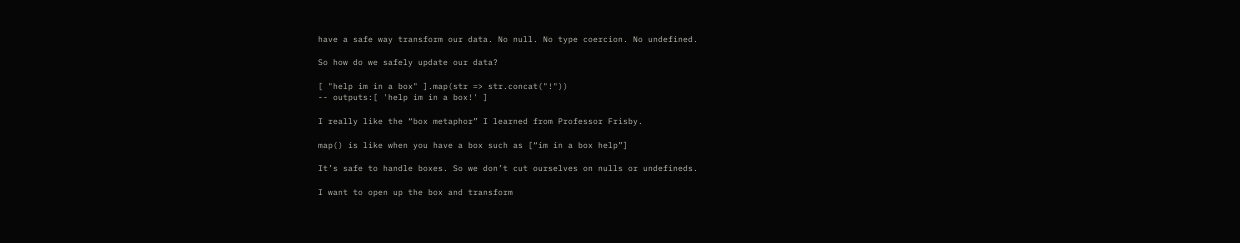have a safe way transform our data. No null. No type coercion. No undefined.

So how do we safely update our data?

[ "help im in a box" ].map(str => str.concat("!"))
-- outputs:[ 'help im in a box!' ]

I really like the “box metaphor” I learned from Professor Frisby.

map() is like when you have a box such as [“im in a box help”]

It’s safe to handle boxes. So we don’t cut ourselves on nulls or undefineds.

I want to open up the box and transform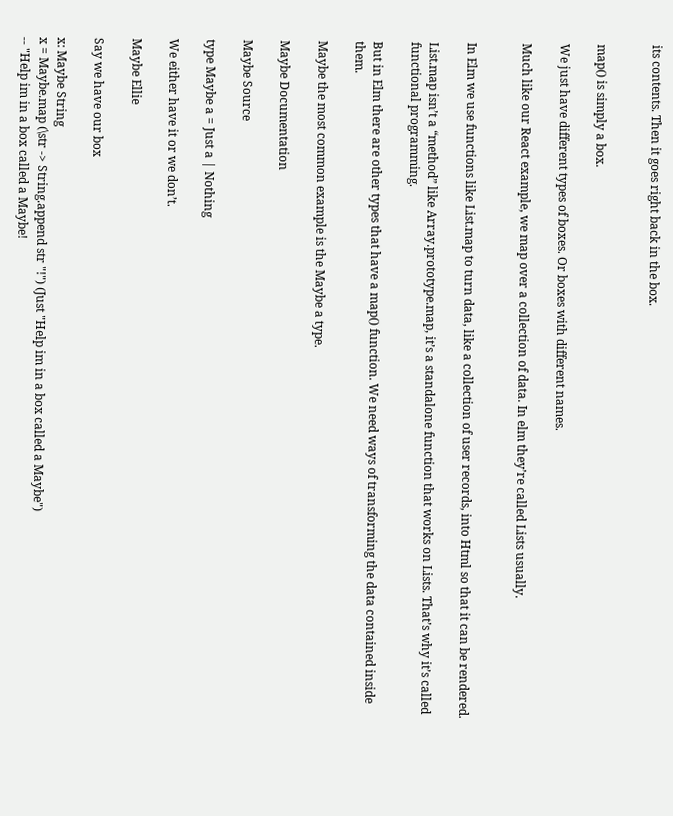its contents. Then it goes right back in the box.


map() is simply a box.

We just have different types of boxes. Or boxes with different names.

Much like our React example, we map over a collection of data. In elm they’re called Lists usually.


In Elm we use functions like List.map to turn data, like a collection of user records, into Html so that it can be rendered.

List.map isn’t a “method” like Array.prototype.map, it’s a standalone function that works on Lists. That’s why it’s called functional programming.

But in Elm there are other types that have a map() function. We need ways of transforming the data contained inside them.

Maybe the most common example is the Maybe a type.

Maybe Documentation

Maybe Source

type Maybe a = Just a | Nothing

We either have it or we don’t.

Maybe Ellie

Say we have our box

x: Maybe String
x = Maybe.map (\str -> String.append str "!") (Just "Help im in a box called a Maybe")
-- "Help im in a box called a Maybe!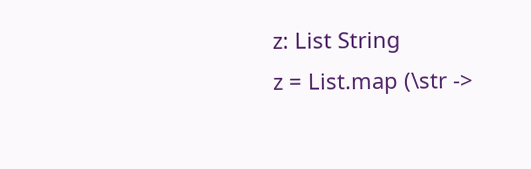z: List String
z = List.map (\str ->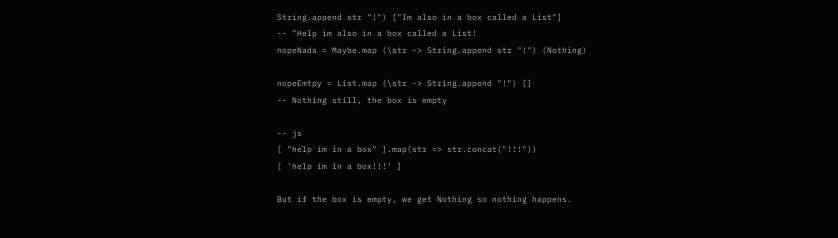String.append str "!") ["Im also in a box called a List"]
-- "Help im also in a box called a List!
nopeNada = Maybe.map (\str -> String.append str "!") (Nothing)

nopeEmtpy = List.map (\str -> String.append "!") []
-- Nothing still, the box is empty

-- js
[ "help im in a box" ].map(str => str.concat("!!!"))
[ 'help im in a box!!!' ]

But if the box is empty, we get Nothing so nothing happens.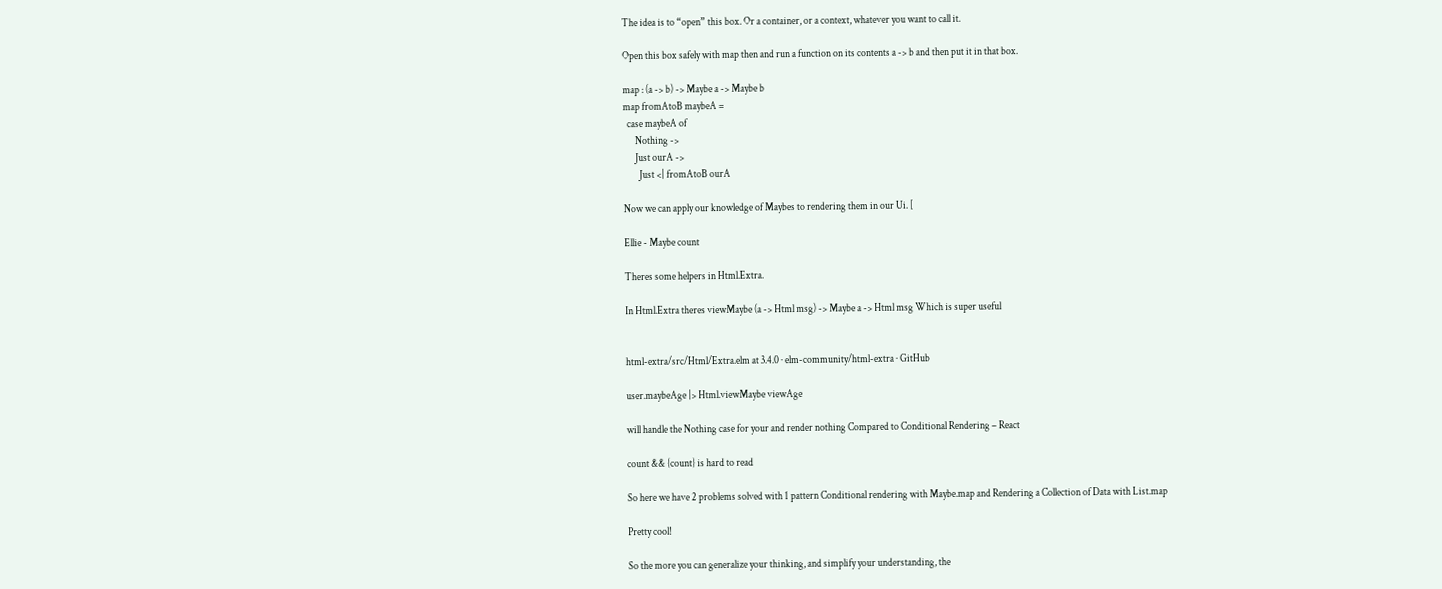The idea is to “open” this box. Or a container, or a context, whatever you want to call it.

Open this box safely with map then and run a function on its contents a -> b and then put it in that box.

map : (a -> b) -> Maybe a -> Maybe b
map fromAtoB maybeA =
  case maybeA of
      Nothing ->
      Just ourA ->
        Just <| fromAtoB ourA

Now we can apply our knowledge of Maybes to rendering them in our Ui. [

Ellie - Maybe count

Theres some helpers in Html.Extra.

In Html.Extra theres viewMaybe (a -> Html msg) -> Maybe a -> Html msg Which is super useful


html-extra/src/Html/Extra.elm at 3.4.0 · elm-community/html-extra · GitHub

user.maybeAge |> Html.viewMaybe viewAge

will handle the Nothing case for your and render nothing Compared to Conditional Rendering – React

count && {count} is hard to read

So here we have 2 problems solved with 1 pattern Conditional rendering with Maybe.map and Rendering a Collection of Data with List.map

Pretty cool!

So the more you can generalize your thinking, and simplify your understanding, the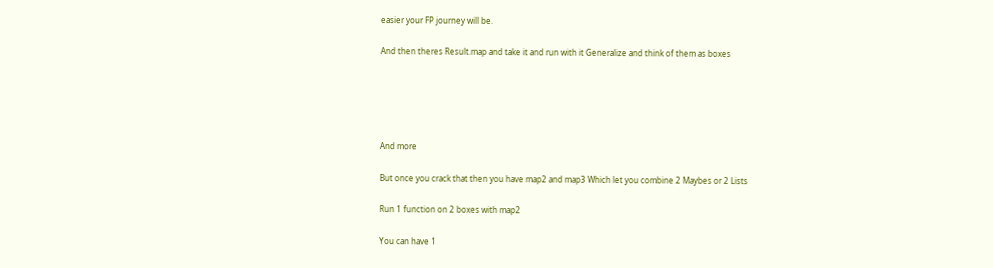easier your FP journey will be.

And then theres Result.map and take it and run with it Generalize and think of them as boxes





And more

But once you crack that then you have map2 and map3 Which let you combine 2 Maybes or 2 Lists

Run 1 function on 2 boxes with map2

You can have 1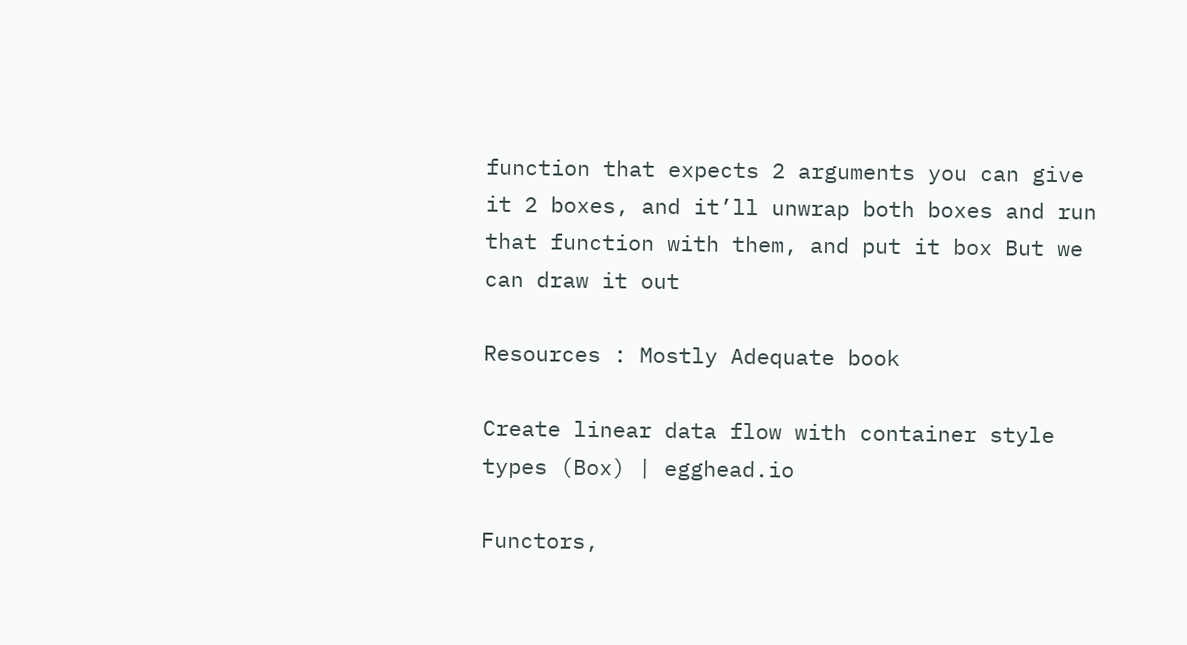function that expects 2 arguments you can give it 2 boxes, and it’ll unwrap both boxes and run that function with them, and put it box But we can draw it out

Resources : Mostly Adequate book

Create linear data flow with container style types (Box) | egghead.io

Functors,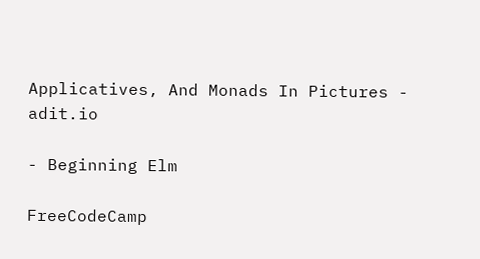Applicatives, And Monads In Pictures - adit.io

- Beginning Elm

FreeCodeCamp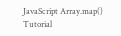JavaScript Array.map() Tutorial